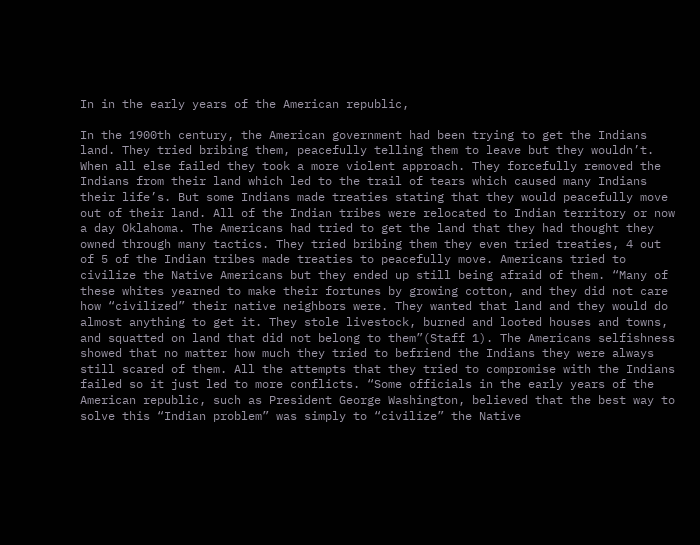In in the early years of the American republic,

In the 1900th century, the American government had been trying to get the Indians land. They tried bribing them, peacefully telling them to leave but they wouldn’t. When all else failed they took a more violent approach. They forcefully removed the Indians from their land which led to the trail of tears which caused many Indians their life’s. But some Indians made treaties stating that they would peacefully move out of their land. All of the Indian tribes were relocated to Indian territory or now a day Oklahoma. The Americans had tried to get the land that they had thought they owned through many tactics. They tried bribing them they even tried treaties, 4 out of 5 of the Indian tribes made treaties to peacefully move. Americans tried to civilize the Native Americans but they ended up still being afraid of them. “Many of these whites yearned to make their fortunes by growing cotton, and they did not care how “civilized” their native neighbors were. They wanted that land and they would do almost anything to get it. They stole livestock, burned and looted houses and towns, and squatted on land that did not belong to them”(Staff 1). The Americans selfishness showed that no matter how much they tried to befriend the Indians they were always still scared of them. All the attempts that they tried to compromise with the Indians failed so it just led to more conflicts. “Some officials in the early years of the American republic, such as President George Washington, believed that the best way to solve this “Indian problem” was simply to “civilize” the Native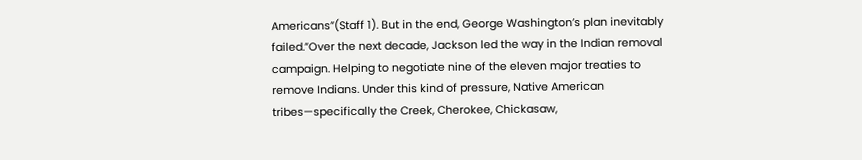Americans”(Staff 1). But in the end, George Washington’s plan inevitably failed.”Over the next decade, Jackson led the way in the Indian removal campaign. Helping to negotiate nine of the eleven major treaties to remove Indians. Under this kind of pressure, Native American tribes—specifically the Creek, Cherokee, Chickasaw,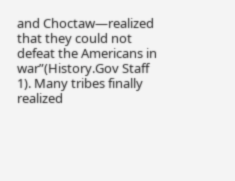and Choctaw—realized that they could not defeat the Americans in war”(History.Gov Staff 1). Many tribes finally realized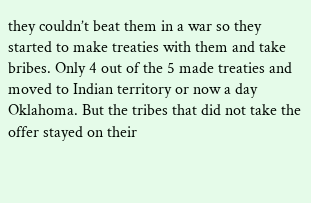they couldn’t beat them in a war so they started to make treaties with them and take bribes. Only 4 out of the 5 made treaties and moved to Indian territory or now a day Oklahoma. But the tribes that did not take the offer stayed on their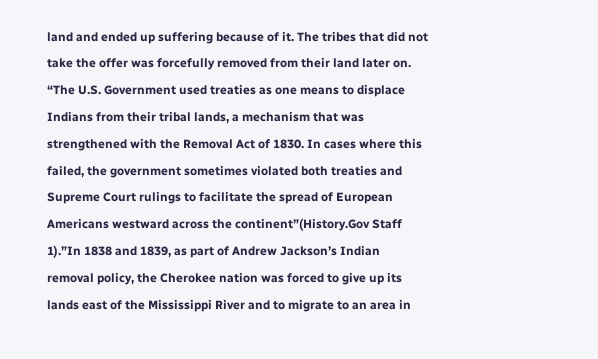land and ended up suffering because of it. The tribes that did not take the offer was forcefully removed from their land later on. “The U.S. Government used treaties as one means to displace Indians from their tribal lands, a mechanism that was strengthened with the Removal Act of 1830. In cases where this failed, the government sometimes violated both treaties and Supreme Court rulings to facilitate the spread of European Americans westward across the continent”(History.Gov Staff 1).”In 1838 and 1839, as part of Andrew Jackson’s Indian removal policy, the Cherokee nation was forced to give up its lands east of the Mississippi River and to migrate to an area in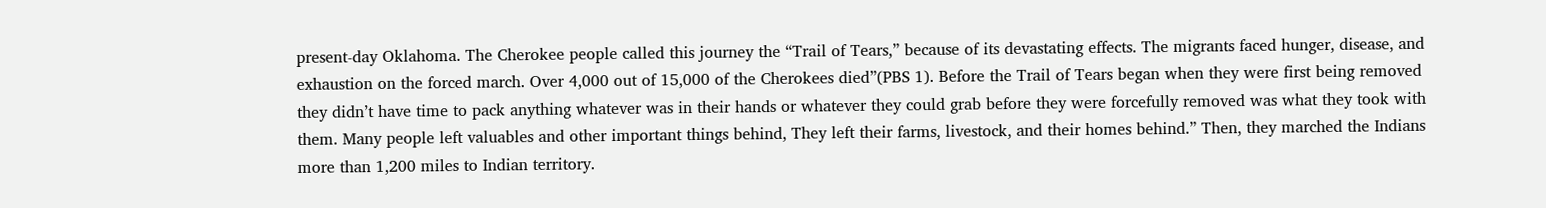present-day Oklahoma. The Cherokee people called this journey the “Trail of Tears,” because of its devastating effects. The migrants faced hunger, disease, and exhaustion on the forced march. Over 4,000 out of 15,000 of the Cherokees died”(PBS 1). Before the Trail of Tears began when they were first being removed they didn’t have time to pack anything whatever was in their hands or whatever they could grab before they were forcefully removed was what they took with them. Many people left valuables and other important things behind, They left their farms, livestock, and their homes behind.” Then, they marched the Indians more than 1,200 miles to Indian territory.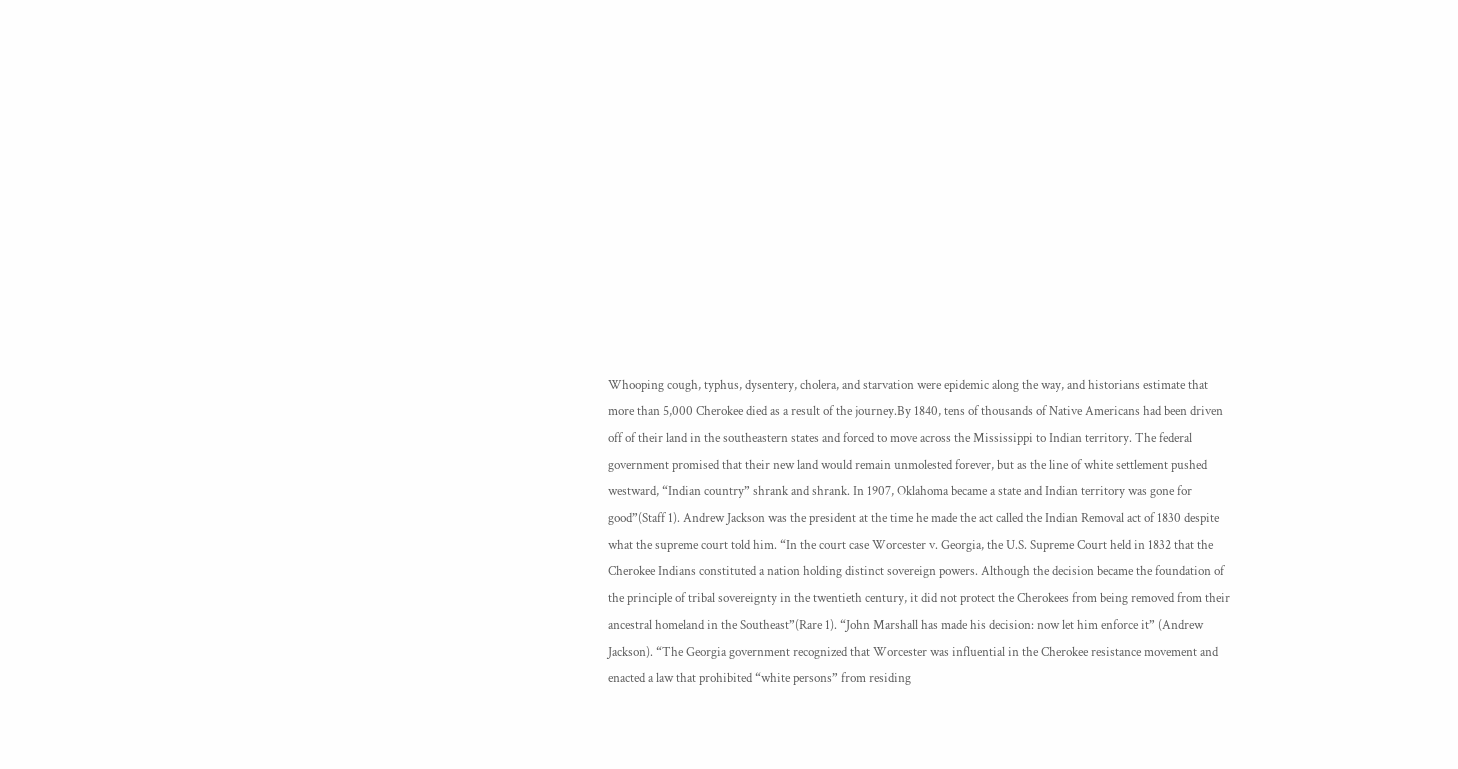Whooping cough, typhus, dysentery, cholera, and starvation were epidemic along the way, and historians estimate that more than 5,000 Cherokee died as a result of the journey.By 1840, tens of thousands of Native Americans had been driven off of their land in the southeastern states and forced to move across the Mississippi to Indian territory. The federal government promised that their new land would remain unmolested forever, but as the line of white settlement pushed westward, “Indian country” shrank and shrank. In 1907, Oklahoma became a state and Indian territory was gone for good”(Staff 1). Andrew Jackson was the president at the time he made the act called the Indian Removal act of 1830 despite what the supreme court told him. “In the court case Worcester v. Georgia, the U.S. Supreme Court held in 1832 that the Cherokee Indians constituted a nation holding distinct sovereign powers. Although the decision became the foundation of the principle of tribal sovereignty in the twentieth century, it did not protect the Cherokees from being removed from their ancestral homeland in the Southeast”(Rare 1). “John Marshall has made his decision: now let him enforce it” (Andrew Jackson). “The Georgia government recognized that Worcester was influential in the Cherokee resistance movement and enacted a law that prohibited “white persons” from residing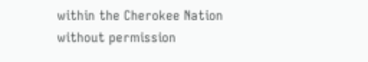within the Cherokee Nation without permission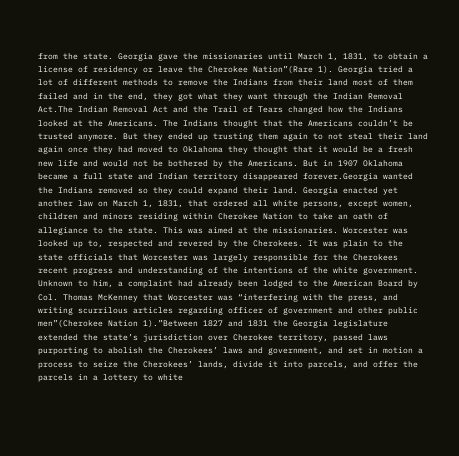from the state. Georgia gave the missionaries until March 1, 1831, to obtain a license of residency or leave the Cherokee Nation”(Rare 1). Georgia tried a lot of different methods to remove the Indians from their land most of them failed and in the end, they got what they want through the Indian Removal Act.The Indian Removal Act and the Trail of Tears changed how the Indians looked at the Americans. The Indians thought that the Americans couldn’t be trusted anymore. But they ended up trusting them again to not steal their land again once they had moved to Oklahoma they thought that it would be a fresh new life and would not be bothered by the Americans. But in 1907 Oklahoma became a full state and Indian territory disappeared forever.Georgia wanted the Indians removed so they could expand their land. Georgia enacted yet another law on March 1, 1831, that ordered all white persons, except women, children and minors residing within Cherokee Nation to take an oath of allegiance to the state. This was aimed at the missionaries. Worcester was looked up to, respected and revered by the Cherokees. It was plain to the state officials that Worcester was largely responsible for the Cherokees recent progress and understanding of the intentions of the white government. Unknown to him, a complaint had already been lodged to the American Board by Col. Thomas McKenney that Worcester was “interfering with the press, and writing scurrilous articles regarding officer of government and other public men”(Cherokee Nation 1).”Between 1827 and 1831 the Georgia legislature extended the state’s jurisdiction over Cherokee territory, passed laws purporting to abolish the Cherokees’ laws and government, and set in motion a process to seize the Cherokees’ lands, divide it into parcels, and offer the parcels in a lottery to white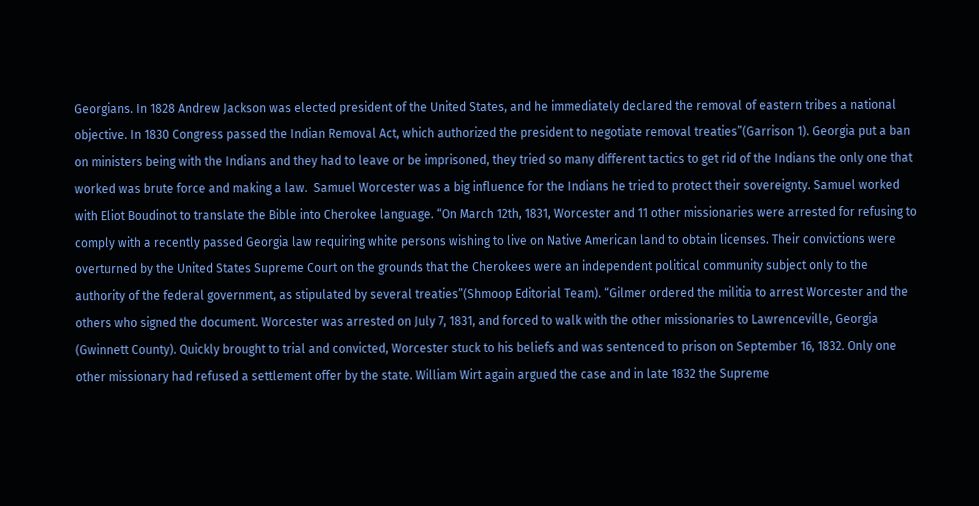Georgians. In 1828 Andrew Jackson was elected president of the United States, and he immediately declared the removal of eastern tribes a national objective. In 1830 Congress passed the Indian Removal Act, which authorized the president to negotiate removal treaties”(Garrison 1). Georgia put a ban on ministers being with the Indians and they had to leave or be imprisoned, they tried so many different tactics to get rid of the Indians the only one that worked was brute force and making a law.  Samuel Worcester was a big influence for the Indians he tried to protect their sovereignty. Samuel worked with Eliot Boudinot to translate the Bible into Cherokee language. “On March 12th, 1831, Worcester and 11 other missionaries were arrested for refusing to comply with a recently passed Georgia law requiring white persons wishing to live on Native American land to obtain licenses. Their convictions were overturned by the United States Supreme Court on the grounds that the Cherokees were an independent political community subject only to the authority of the federal government, as stipulated by several treaties”(Shmoop Editorial Team). “Gilmer ordered the militia to arrest Worcester and the others who signed the document. Worcester was arrested on July 7, 1831, and forced to walk with the other missionaries to Lawrenceville, Georgia (Gwinnett County). Quickly brought to trial and convicted, Worcester stuck to his beliefs and was sentenced to prison on September 16, 1832. Only one other missionary had refused a settlement offer by the state. William Wirt again argued the case and in late 1832 the Supreme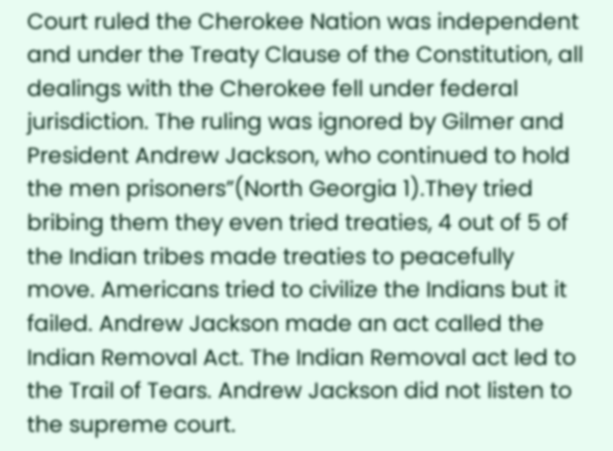Court ruled the Cherokee Nation was independent and under the Treaty Clause of the Constitution, all dealings with the Cherokee fell under federal jurisdiction. The ruling was ignored by Gilmer and President Andrew Jackson, who continued to hold the men prisoners”(North Georgia 1).They tried bribing them they even tried treaties, 4 out of 5 of the Indian tribes made treaties to peacefully move. Americans tried to civilize the Indians but it failed. Andrew Jackson made an act called the Indian Removal Act. The Indian Removal act led to the Trail of Tears. Andrew Jackson did not listen to the supreme court.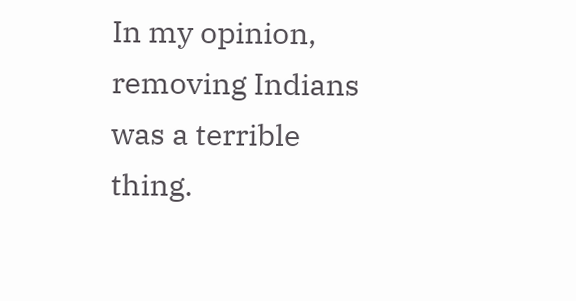In my opinion, removing Indians was a terrible thing.